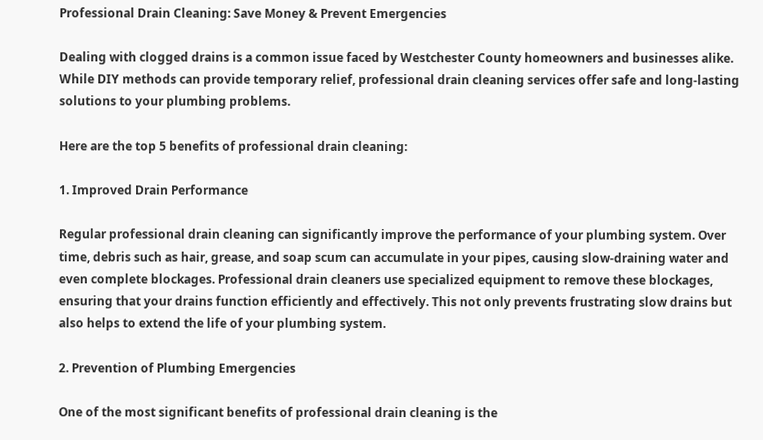Professional Drain Cleaning: Save Money & Prevent Emergencies

Dealing with clogged drains is a common issue faced by Westchester County homeowners and businesses alike. While DIY methods can provide temporary relief, professional drain cleaning services offer safe and long-lasting solutions to your plumbing problems.

Here are the top 5 benefits of professional drain cleaning:

1. Improved Drain Performance

Regular professional drain cleaning can significantly improve the performance of your plumbing system. Over time, debris such as hair, grease, and soap scum can accumulate in your pipes, causing slow-draining water and even complete blockages. Professional drain cleaners use specialized equipment to remove these blockages, ensuring that your drains function efficiently and effectively. This not only prevents frustrating slow drains but also helps to extend the life of your plumbing system.

2. Prevention of Plumbing Emergencies

One of the most significant benefits of professional drain cleaning is the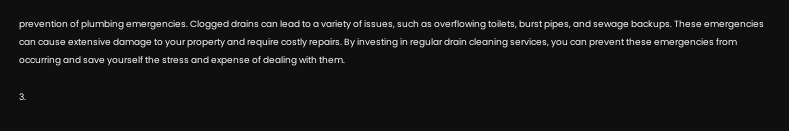prevention of plumbing emergencies. Clogged drains can lead to a variety of issues, such as overflowing toilets, burst pipes, and sewage backups. These emergencies can cause extensive damage to your property and require costly repairs. By investing in regular drain cleaning services, you can prevent these emergencies from occurring and save yourself the stress and expense of dealing with them.

3.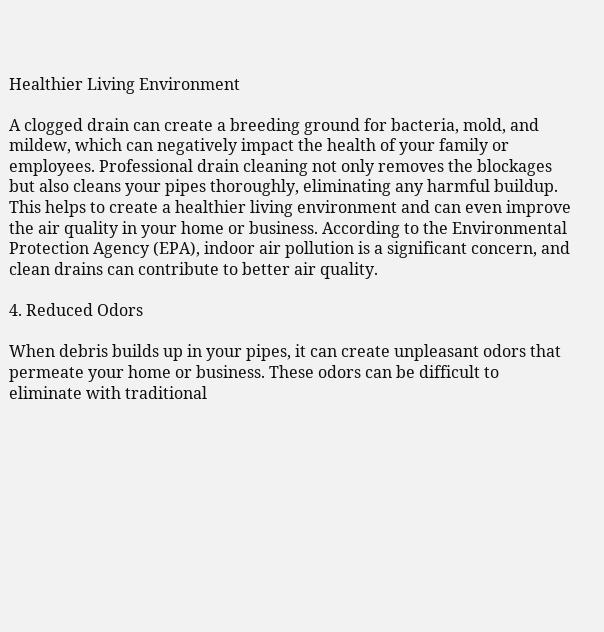Healthier Living Environment

A clogged drain can create a breeding ground for bacteria, mold, and mildew, which can negatively impact the health of your family or employees. Professional drain cleaning not only removes the blockages but also cleans your pipes thoroughly, eliminating any harmful buildup. This helps to create a healthier living environment and can even improve the air quality in your home or business. According to the Environmental Protection Agency (EPA), indoor air pollution is a significant concern, and clean drains can contribute to better air quality.

4. Reduced Odors

When debris builds up in your pipes, it can create unpleasant odors that permeate your home or business. These odors can be difficult to eliminate with traditional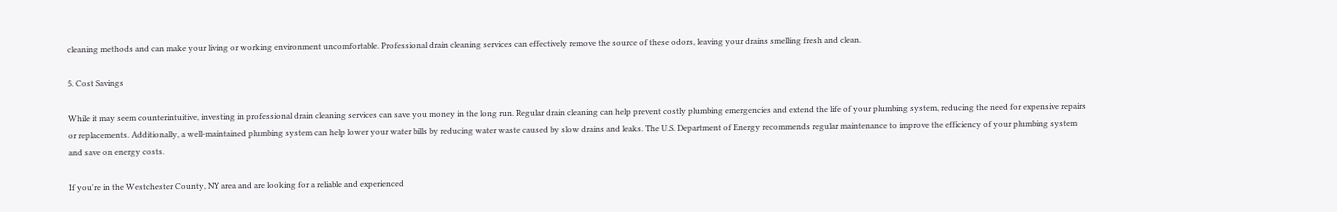cleaning methods and can make your living or working environment uncomfortable. Professional drain cleaning services can effectively remove the source of these odors, leaving your drains smelling fresh and clean.

5. Cost Savings

While it may seem counterintuitive, investing in professional drain cleaning services can save you money in the long run. Regular drain cleaning can help prevent costly plumbing emergencies and extend the life of your plumbing system, reducing the need for expensive repairs or replacements. Additionally, a well-maintained plumbing system can help lower your water bills by reducing water waste caused by slow drains and leaks. The U.S. Department of Energy recommends regular maintenance to improve the efficiency of your plumbing system and save on energy costs.

If you're in the Westchester County, NY area and are looking for a reliable and experienced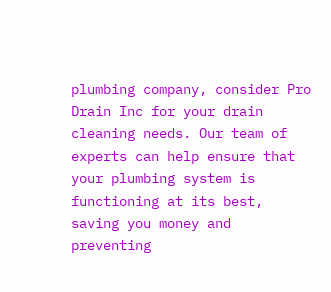plumbing company, consider Pro Drain Inc for your drain cleaning needs. Our team of experts can help ensure that your plumbing system is functioning at its best, saving you money and preventing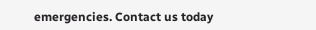emergencies. Contact us today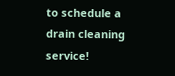to schedule a drain cleaning service!